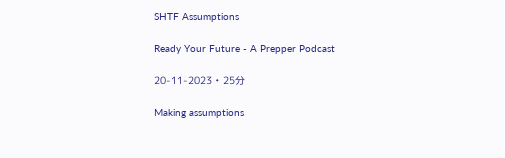SHTF Assumptions

Ready Your Future - A Prepper Podcast

20-11-2023 • 25分

Making assumptions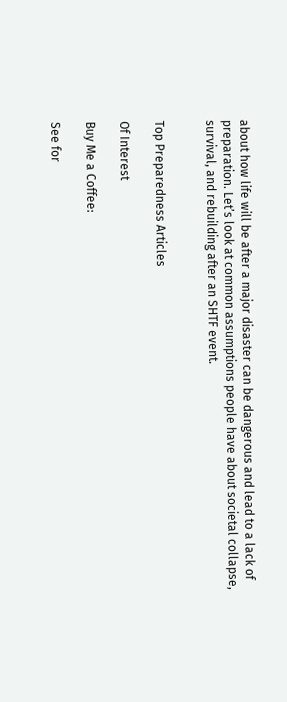about how life will be after a major disaster can be dangerous and lead to a lack of preparation. Let’s look at common assumptions people have about societal collapse, survival, and rebuilding after an SHTF event.


Top Preparedness Articles

Of Interest

Buy Me a Coffee:

See for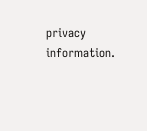privacy information.